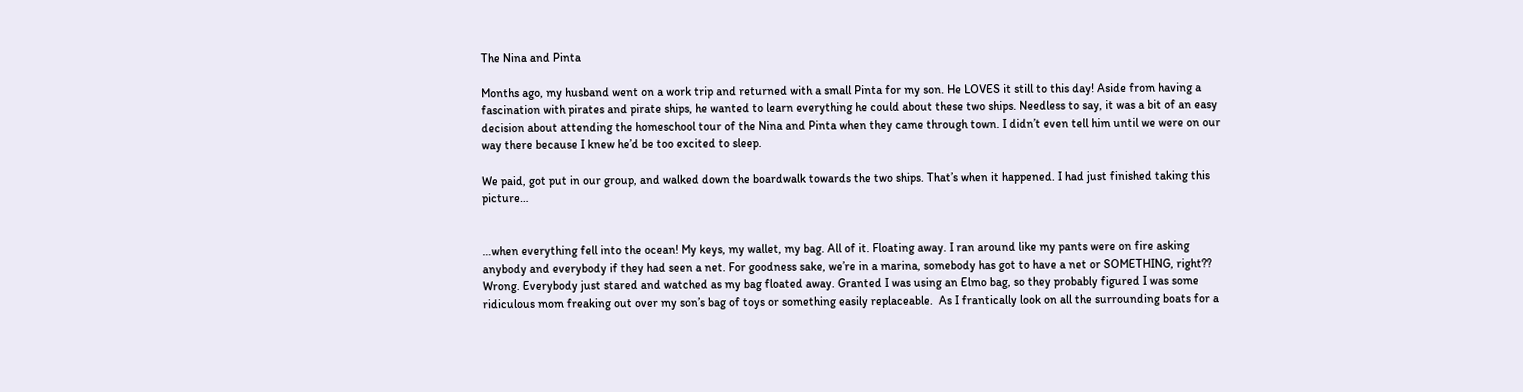The Nina and Pinta

Months ago, my husband went on a work trip and returned with a small Pinta for my son. He LOVES it still to this day! Aside from having a fascination with pirates and pirate ships, he wanted to learn everything he could about these two ships. Needless to say, it was a bit of an easy decision about attending the homeschool tour of the Nina and Pinta when they came through town. I didn’t even tell him until we were on our way there because I knew he’d be too excited to sleep.

We paid, got put in our group, and walked down the boardwalk towards the two ships. That’s when it happened. I had just finished taking this picture…


…when everything fell into the ocean! My keys, my wallet, my bag. All of it. Floating away. I ran around like my pants were on fire asking anybody and everybody if they had seen a net. For goodness sake, we’re in a marina, somebody has got to have a net or SOMETHING, right?? Wrong. Everybody just stared and watched as my bag floated away. Granted I was using an Elmo bag, so they probably figured I was some ridiculous mom freaking out over my son’s bag of toys or something easily replaceable.  As I frantically look on all the surrounding boats for a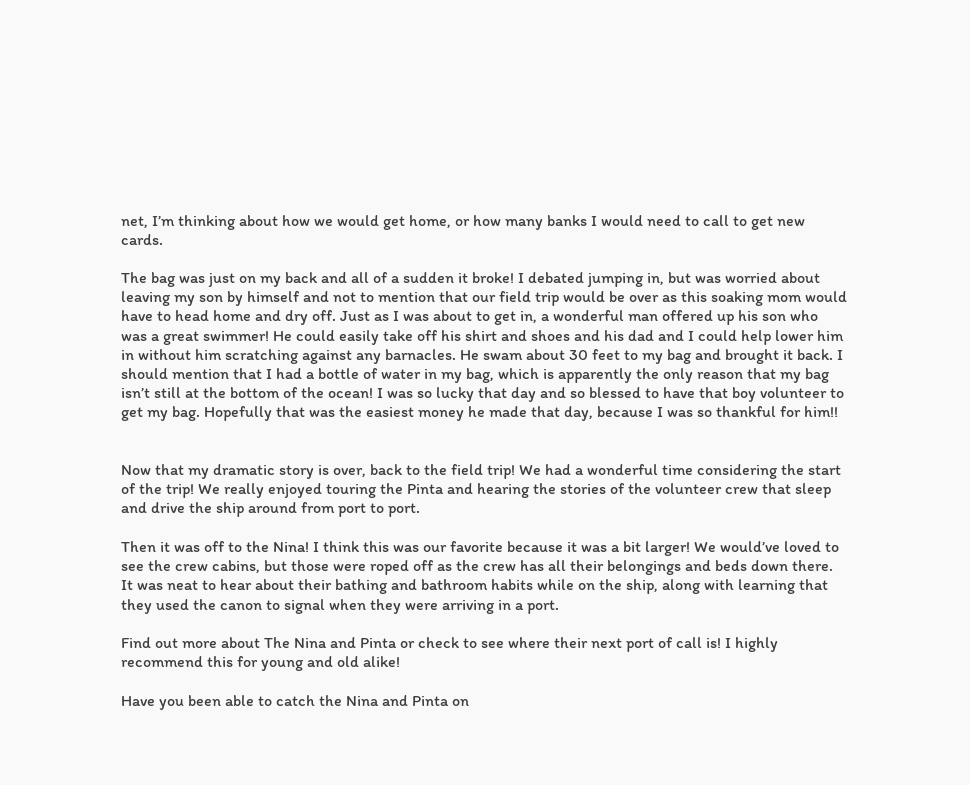net, I’m thinking about how we would get home, or how many banks I would need to call to get new cards.

The bag was just on my back and all of a sudden it broke! I debated jumping in, but was worried about leaving my son by himself and not to mention that our field trip would be over as this soaking mom would have to head home and dry off. Just as I was about to get in, a wonderful man offered up his son who was a great swimmer! He could easily take off his shirt and shoes and his dad and I could help lower him in without him scratching against any barnacles. He swam about 30 feet to my bag and brought it back. I should mention that I had a bottle of water in my bag, which is apparently the only reason that my bag isn’t still at the bottom of the ocean! I was so lucky that day and so blessed to have that boy volunteer to get my bag. Hopefully that was the easiest money he made that day, because I was so thankful for him!!


Now that my dramatic story is over, back to the field trip! We had a wonderful time considering the start of the trip! We really enjoyed touring the Pinta and hearing the stories of the volunteer crew that sleep and drive the ship around from port to port.

Then it was off to the Nina! I think this was our favorite because it was a bit larger! We would’ve loved to see the crew cabins, but those were roped off as the crew has all their belongings and beds down there. It was neat to hear about their bathing and bathroom habits while on the ship, along with learning that they used the canon to signal when they were arriving in a port.

Find out more about The Nina and Pinta or check to see where their next port of call is! I highly recommend this for young and old alike!

Have you been able to catch the Nina and Pinta on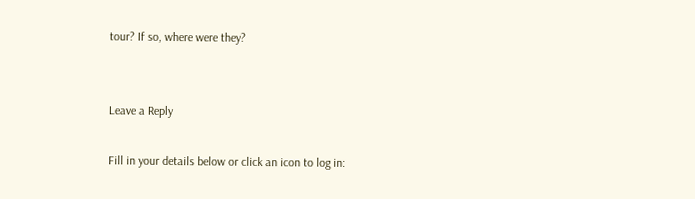tour? If so, where were they?


Leave a Reply

Fill in your details below or click an icon to log in: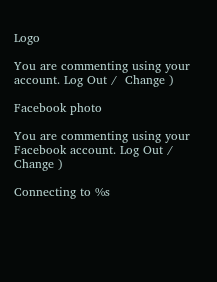Logo

You are commenting using your account. Log Out /  Change )

Facebook photo

You are commenting using your Facebook account. Log Out /  Change )

Connecting to %s